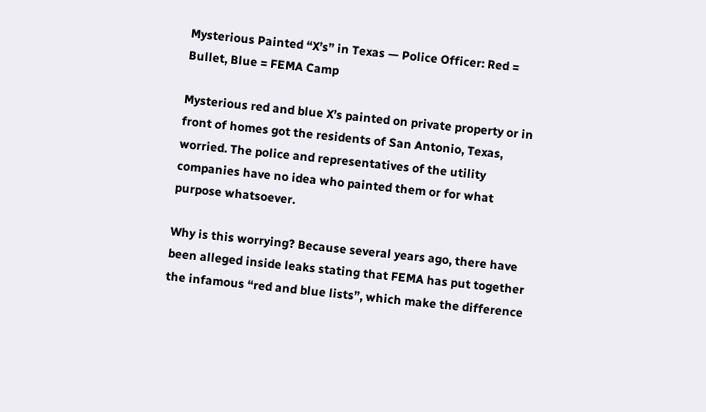Mysterious Painted “X’s” in Texas — Police Officer: Red = Bullet, Blue = FEMA Camp

Mysterious red and blue X’s painted on private property or in front of homes got the residents of San Antonio, Texas, worried. The police and representatives of the utility companies have no idea who painted them or for what purpose whatsoever.

Why is this worrying? Because several years ago, there have been alleged inside leaks stating that FEMA has put together the infamous “red and blue lists”, which make the difference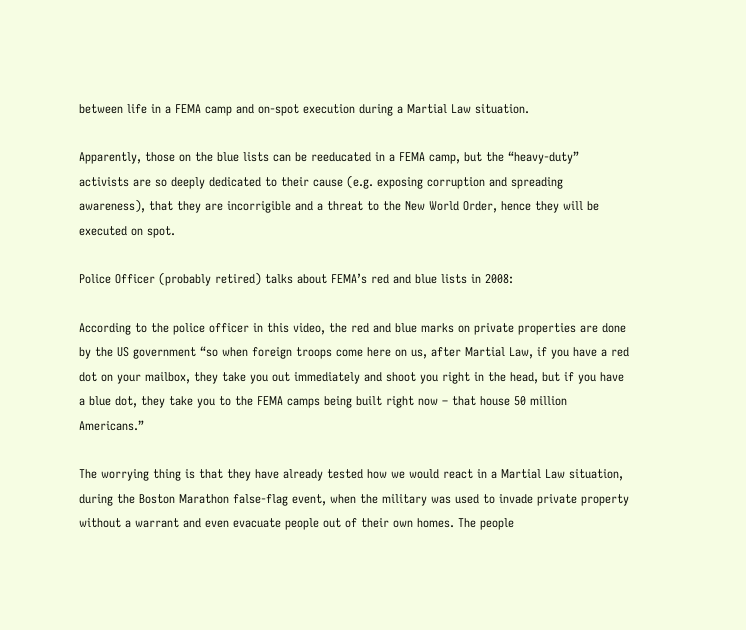between life in a FEMA camp and on-spot execution during a Martial Law situation.

Apparently, those on the blue lists can be reeducated in a FEMA camp, but the “heavy-duty” activists are so deeply dedicated to their cause (e.g. exposing corruption and spreading awareness), that they are incorrigible and a threat to the New World Order, hence they will be executed on spot.

Police Officer (probably retired) talks about FEMA’s red and blue lists in 2008:

According to the police officer in this video, the red and blue marks on private properties are done by the US government “so when foreign troops come here on us, after Martial Law, if you have a red dot on your mailbox, they take you out immediately and shoot you right in the head, but if you have a blue dot, they take you to the FEMA camps being built right now – that house 50 million Americans.”

The worrying thing is that they have already tested how we would react in a Martial Law situation, during the Boston Marathon false-flag event, when the military was used to invade private property without a warrant and even evacuate people out of their own homes. The people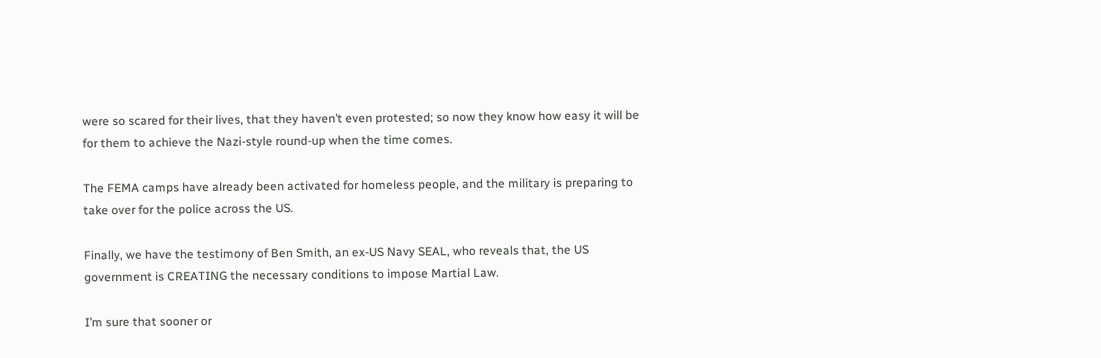were so scared for their lives, that they haven’t even protested; so now they know how easy it will be for them to achieve the Nazi-style round-up when the time comes.

The FEMA camps have already been activated for homeless people, and the military is preparing to take over for the police across the US.

Finally, we have the testimony of Ben Smith, an ex-US Navy SEAL, who reveals that, the US government is CREATING the necessary conditions to impose Martial Law.

I’m sure that sooner or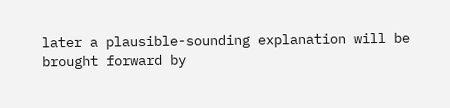later a plausible-sounding explanation will be brought forward by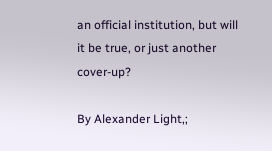an official institution, but will it be true, or just another cover-up?

By Alexander Light,;